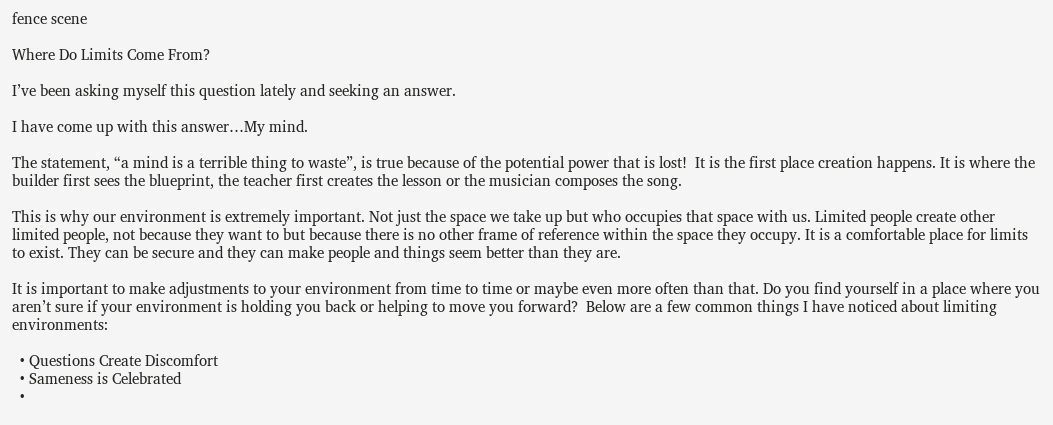fence scene

Where Do Limits Come From?

I’ve been asking myself this question lately and seeking an answer.

I have come up with this answer…My mind.

The statement, “a mind is a terrible thing to waste”, is true because of the potential power that is lost!  It is the first place creation happens. It is where the builder first sees the blueprint, the teacher first creates the lesson or the musician composes the song.

This is why our environment is extremely important. Not just the space we take up but who occupies that space with us. Limited people create other limited people, not because they want to but because there is no other frame of reference within the space they occupy. It is a comfortable place for limits to exist. They can be secure and they can make people and things seem better than they are.

It is important to make adjustments to your environment from time to time or maybe even more often than that. Do you find yourself in a place where you aren’t sure if your environment is holding you back or helping to move you forward?  Below are a few common things I have noticed about limiting environments:

  • Questions Create Discomfort
  • Sameness is Celebrated
  •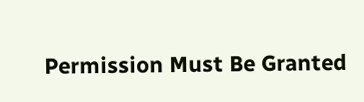Permission Must Be Granted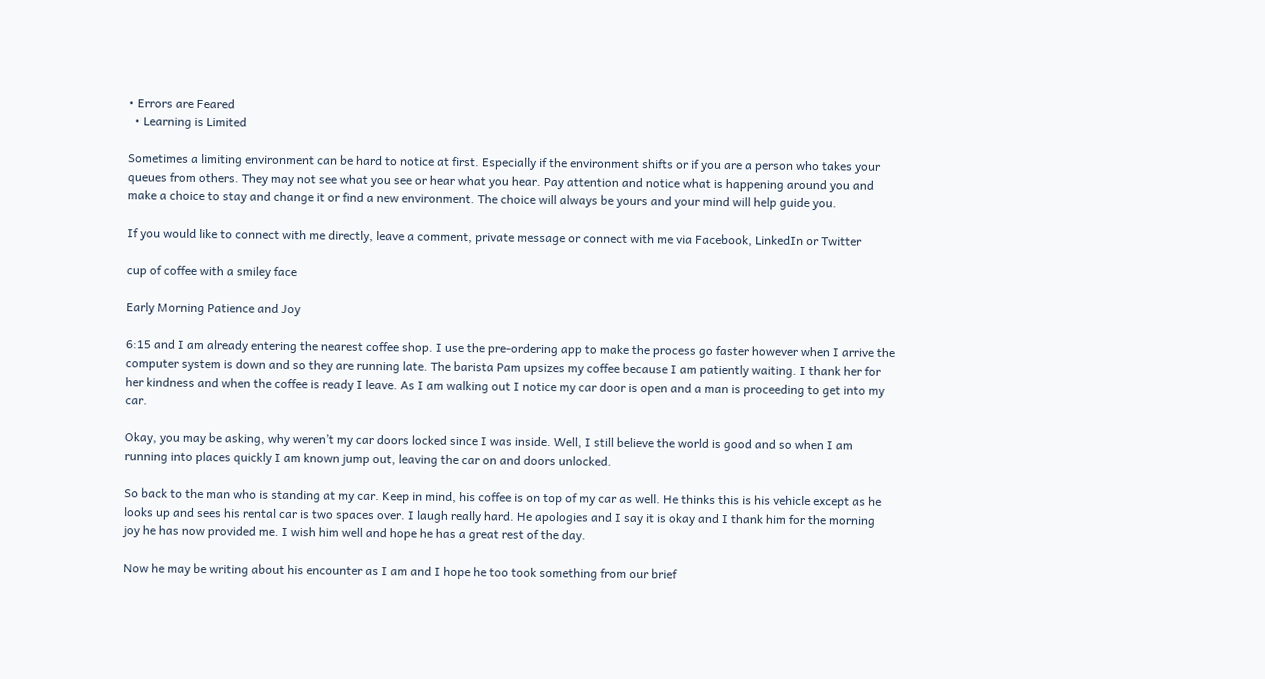• Errors are Feared
  • Learning is Limited

Sometimes a limiting environment can be hard to notice at first. Especially if the environment shifts or if you are a person who takes your queues from others. They may not see what you see or hear what you hear. Pay attention and notice what is happening around you and make a choice to stay and change it or find a new environment. The choice will always be yours and your mind will help guide you.

If you would like to connect with me directly, leave a comment, private message or connect with me via Facebook, LinkedIn or Twitter

cup of coffee with a smiley face

Early Morning Patience and Joy

6:15 and I am already entering the nearest coffee shop. I use the pre-ordering app to make the process go faster however when I arrive the computer system is down and so they are running late. The barista Pam upsizes my coffee because I am patiently waiting. I thank her for her kindness and when the coffee is ready I leave. As I am walking out I notice my car door is open and a man is proceeding to get into my car.

Okay, you may be asking, why weren’t my car doors locked since I was inside. Well, I still believe the world is good and so when I am running into places quickly I am known jump out, leaving the car on and doors unlocked.

So back to the man who is standing at my car. Keep in mind, his coffee is on top of my car as well. He thinks this is his vehicle except as he looks up and sees his rental car is two spaces over. I laugh really hard. He apologies and I say it is okay and I thank him for the morning joy he has now provided me. I wish him well and hope he has a great rest of the day.

Now he may be writing about his encounter as I am and I hope he too took something from our brief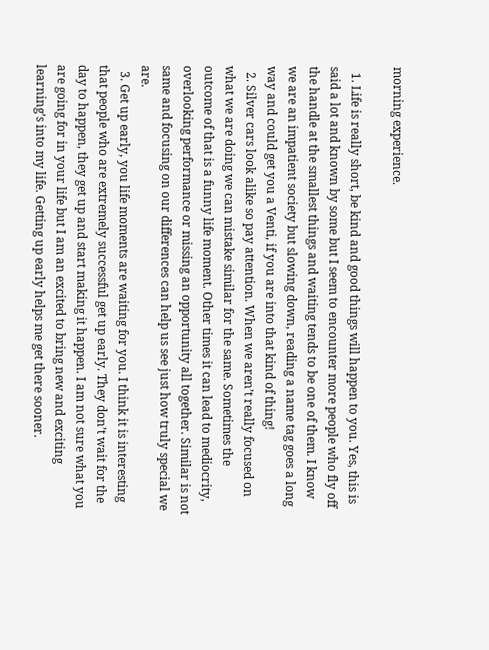morning experience.

  1. Life is really short, be kind and good things will happen to you. Yes, this is said a lot and known by some but I seem to encounter more people who fly off the handle at the smallest things and waiting tends to be one of them. I know we are an impatient society but slowing down, reading a name tag goes a long way and could get you a Venti, if you are into that kind of thing!
  2. Silver cars look alike so pay attention. When we aren’t really focused on what we are doing we can mistake similar for the same. Sometimes the outcome of that is a funny life moment. Other times it can lead to mediocrity, overlooking performance or missing an opportunity all together. Similar is not same and focusing on our differences can help us see just how truly special we are.
  3. Get up early, you life moments are waiting for you. I think it is interesting that people who are extremely successful get up early. They don’t wait for the day to happen, they get up and start making it happen. I am not sure what you are going for in your life but I am an excited to bring new and exciting learning’s into my life. Getting up early helps me get there sooner.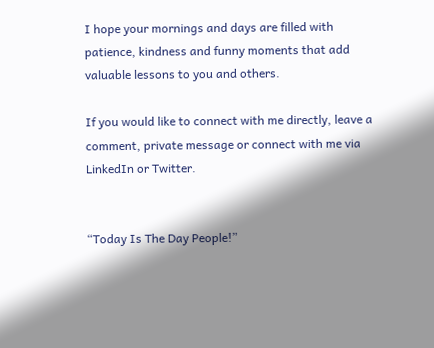I hope your mornings and days are filled with patience, kindness and funny moments that add valuable lessons to you and others.

If you would like to connect with me directly, leave a comment, private message or connect with me via LinkedIn or Twitter.


“Today Is The Day People!”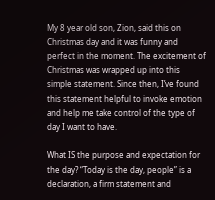My 8 year old son, Zion, said this on Christmas day and it was funny and perfect in the moment. The excitement of Christmas was wrapped up into this simple statement. Since then, I’ve found this statement helpful to invoke emotion and help me take control of the type of day I want to have.

What IS the purpose and expectation for the day? “Today is the day, people” is a declaration, a firm statement and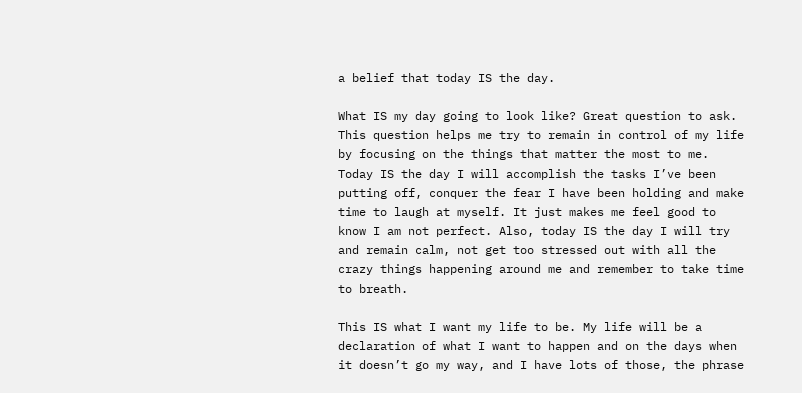a belief that today IS the day.

What IS my day going to look like? Great question to ask. This question helps me try to remain in control of my life by focusing on the things that matter the most to me. Today IS the day I will accomplish the tasks I’ve been putting off, conquer the fear I have been holding and make time to laugh at myself. It just makes me feel good to know I am not perfect. Also, today IS the day I will try and remain calm, not get too stressed out with all the crazy things happening around me and remember to take time to breath.

This IS what I want my life to be. My life will be a declaration of what I want to happen and on the days when it doesn’t go my way, and I have lots of those, the phrase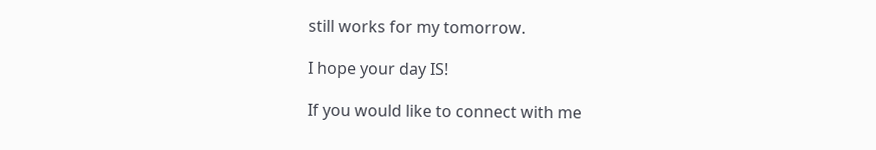still works for my tomorrow.

I hope your day IS!

If you would like to connect with me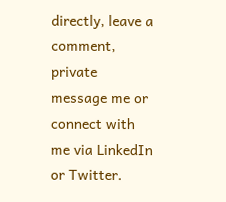directly, leave a comment, private message me or connect with me via LinkedIn or Twitter.